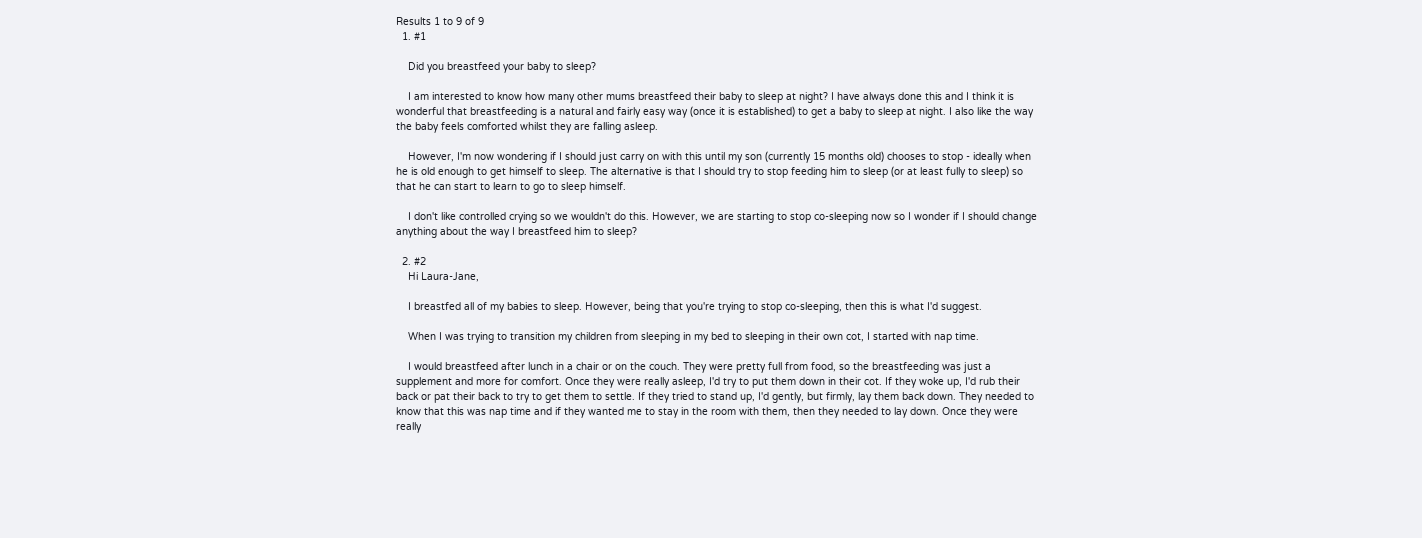Results 1 to 9 of 9
  1. #1

    Did you breastfeed your baby to sleep?

    I am interested to know how many other mums breastfeed their baby to sleep at night? I have always done this and I think it is wonderful that breastfeeding is a natural and fairly easy way (once it is established) to get a baby to sleep at night. I also like the way the baby feels comforted whilst they are falling asleep.

    However, I'm now wondering if I should just carry on with this until my son (currently 15 months old) chooses to stop - ideally when he is old enough to get himself to sleep. The alternative is that I should try to stop feeding him to sleep (or at least fully to sleep) so that he can start to learn to go to sleep himself.

    I don't like controlled crying so we wouldn't do this. However, we are starting to stop co-sleeping now so I wonder if I should change anything about the way I breastfeed him to sleep?

  2. #2
    Hi Laura-Jane,

    I breastfed all of my babies to sleep. However, being that you're trying to stop co-sleeping, then this is what I'd suggest.

    When I was trying to transition my children from sleeping in my bed to sleeping in their own cot, I started with nap time.

    I would breastfeed after lunch in a chair or on the couch. They were pretty full from food, so the breastfeeding was just a supplement and more for comfort. Once they were really asleep, I'd try to put them down in their cot. If they woke up, I'd rub their back or pat their back to try to get them to settle. If they tried to stand up, I'd gently, but firmly, lay them back down. They needed to know that this was nap time and if they wanted me to stay in the room with them, then they needed to lay down. Once they were really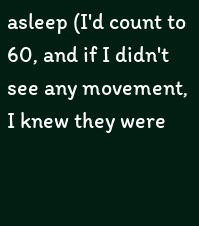asleep (I'd count to 60, and if I didn't see any movement, I knew they were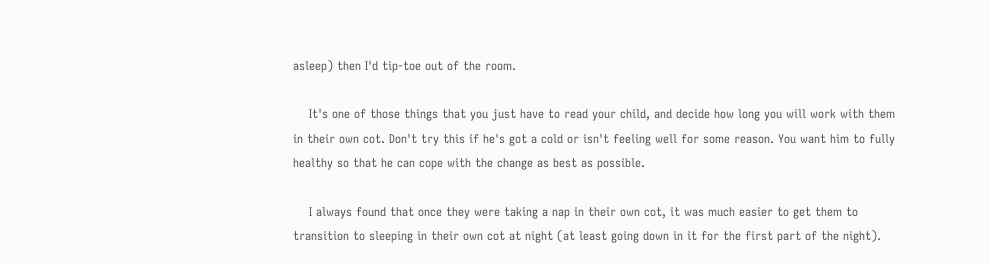asleep) then I'd tip-toe out of the room.

    It's one of those things that you just have to read your child, and decide how long you will work with them in their own cot. Don't try this if he's got a cold or isn't feeling well for some reason. You want him to fully healthy so that he can cope with the change as best as possible.

    I always found that once they were taking a nap in their own cot, it was much easier to get them to transition to sleeping in their own cot at night (at least going down in it for the first part of the night).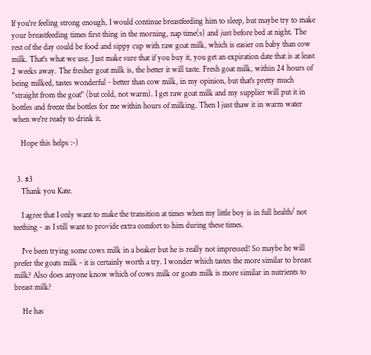If you're feeling strong enough, I would continue breastfeeding him to sleep, but maybe try to make your breastfeeding times first thing in the morning, nap time(s) and just before bed at night. The rest of the day could be food and sippy cup with raw goat milk, which is easier on baby than cow milk. That's what we use. Just make sure that if you buy it, you get an expiration date that is at least 2 weeks away. The fresher goat milk is, the better it will taste. Fresh goat milk, within 24 hours of being milked, tastes wonderful - better than cow milk, in my opinion, but that's pretty much "straight from the goat" (but cold, not warm). I get raw goat milk and my supplier will put it in bottles and freeze the bottles for me within hours of milking. Then I just thaw it in warm water when we're ready to drink it.

    Hope this helps :-)


  3. #3
    Thank you Kate.

    I agree that I only want to make the transition at times when my little boy is in full health/ not teething - as I still want to provide extra comfort to him during these times.

    I've been trying some cows milk in a beaker but he is really not impressed! So maybe he will prefer the goats milk - it is certainly worth a try. I wonder which tastes the more similar to breast milk? Also does anyone know which of cows milk or goats milk is more similar in nutrients to breast milk?

    He has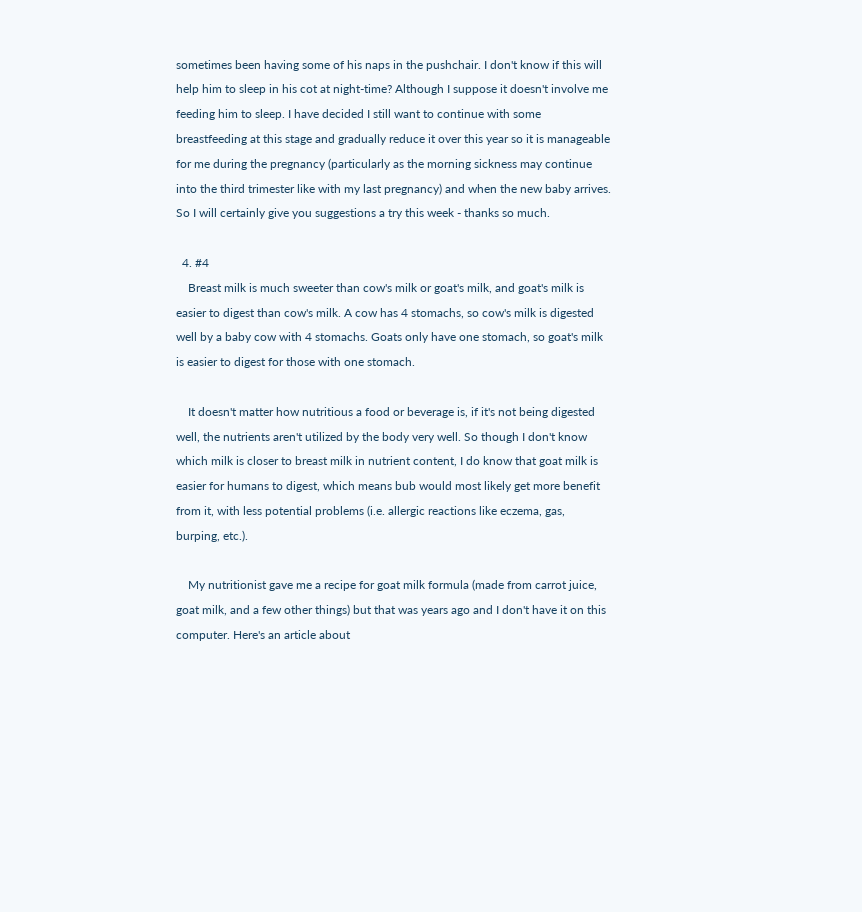sometimes been having some of his naps in the pushchair. I don't know if this will help him to sleep in his cot at night-time? Although I suppose it doesn't involve me feeding him to sleep. I have decided I still want to continue with some breastfeeding at this stage and gradually reduce it over this year so it is manageable for me during the pregnancy (particularly as the morning sickness may continue into the third trimester like with my last pregnancy) and when the new baby arrives. So I will certainly give you suggestions a try this week - thanks so much.

  4. #4
    Breast milk is much sweeter than cow's milk or goat's milk, and goat's milk is easier to digest than cow's milk. A cow has 4 stomachs, so cow's milk is digested well by a baby cow with 4 stomachs. Goats only have one stomach, so goat's milk is easier to digest for those with one stomach.

    It doesn't matter how nutritious a food or beverage is, if it's not being digested well, the nutrients aren't utilized by the body very well. So though I don't know which milk is closer to breast milk in nutrient content, I do know that goat milk is easier for humans to digest, which means bub would most likely get more benefit from it, with less potential problems (i.e. allergic reactions like eczema, gas, burping, etc.).

    My nutritionist gave me a recipe for goat milk formula (made from carrot juice, goat milk, and a few other things) but that was years ago and I don't have it on this computer. Here's an article about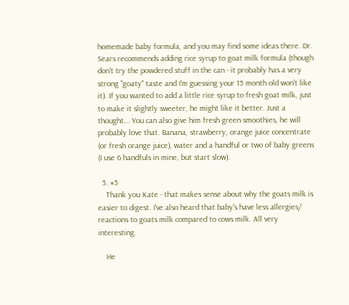homemade baby formula, and you may find some ideas there. Dr. Sears recommends adding rice syrup to goat milk formula (though don't try the powdered stuff in the can - it probably has a very strong "goaty" taste and I'm guessing your 15 month old won't like it). If you wanted to add a little rice syrup to fresh goat milk, just to make it slightly sweeter, he might like it better. Just a thought... You can also give him fresh green smoothies, he will probably love that. Banana, strawberry, orange juice concentrate (or fresh orange juice), water and a handful or two of baby greens (I use 6 handfuls in mine, but start slow).

  5. #5
    Thank you Kate - that makes sense about why the goats milk is easier to digest. I've also heard that baby's have less allergies/ reactions to goats milk compared to cows milk. All very interesting.

    He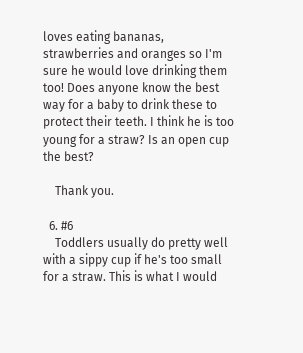loves eating bananas, strawberries and oranges so I'm sure he would love drinking them too! Does anyone know the best way for a baby to drink these to protect their teeth. I think he is too young for a straw? Is an open cup the best?

    Thank you.

  6. #6
    Toddlers usually do pretty well with a sippy cup if he's too small for a straw. This is what I would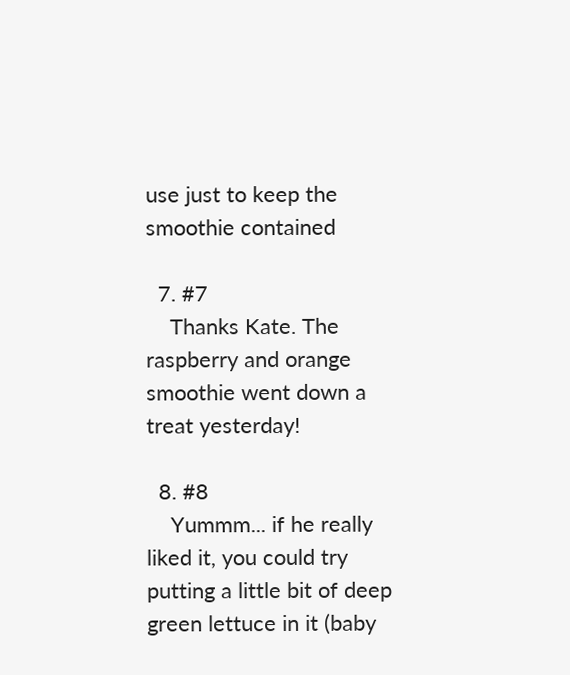use just to keep the smoothie contained

  7. #7
    Thanks Kate. The raspberry and orange smoothie went down a treat yesterday!

  8. #8
    Yummm... if he really liked it, you could try putting a little bit of deep green lettuce in it (baby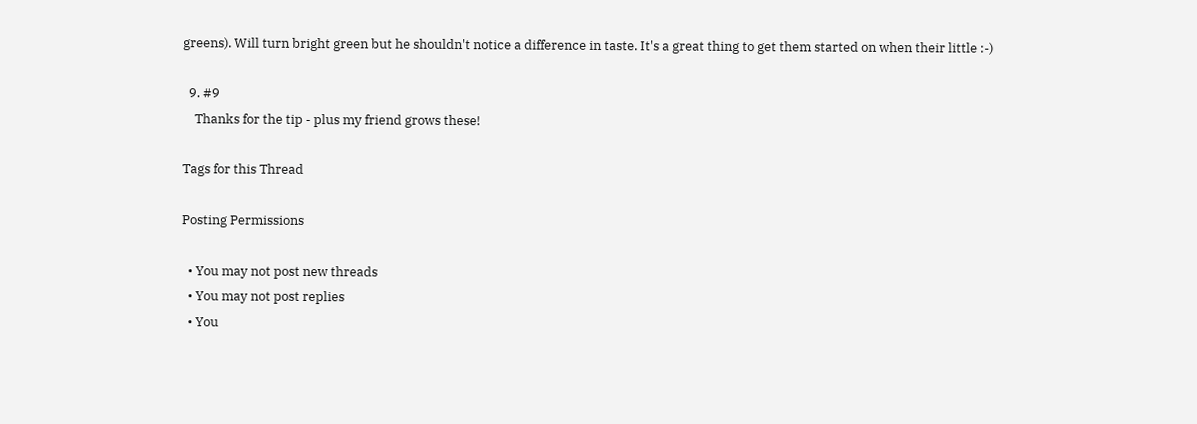greens). Will turn bright green but he shouldn't notice a difference in taste. It's a great thing to get them started on when their little :-)

  9. #9
    Thanks for the tip - plus my friend grows these!

Tags for this Thread

Posting Permissions

  • You may not post new threads
  • You may not post replies
  • You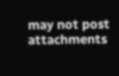may not post attachments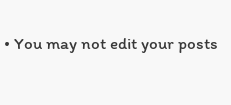• You may not edit your posts